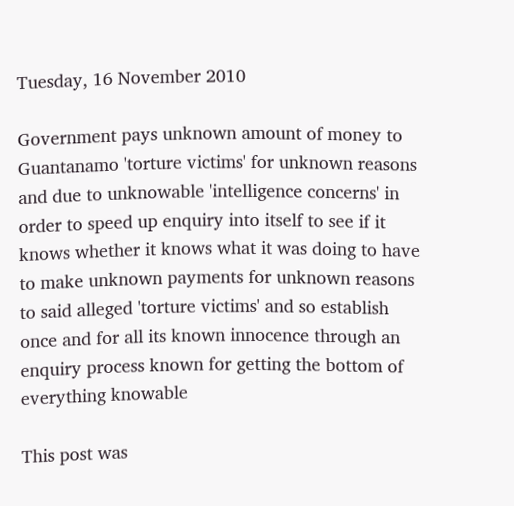Tuesday, 16 November 2010

Government pays unknown amount of money to Guantanamo 'torture victims' for unknown reasons and due to unknowable 'intelligence concerns' in order to speed up enquiry into itself to see if it knows whether it knows what it was doing to have to make unknown payments for unknown reasons to said alleged 'torture victims' and so establish once and for all its known innocence through an enquiry process known for getting the bottom of everything knowable

This post was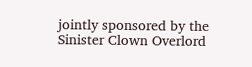jointly sponsored by the Sinister Clown Overlord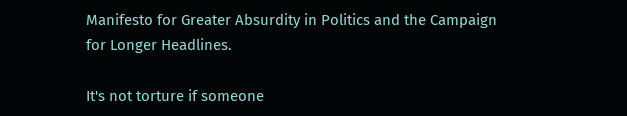Manifesto for Greater Absurdity in Politics and the Campaign for Longer Headlines.

It's not torture if someone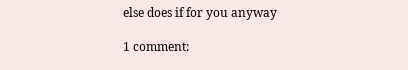else does if for you anyway

1 comment: